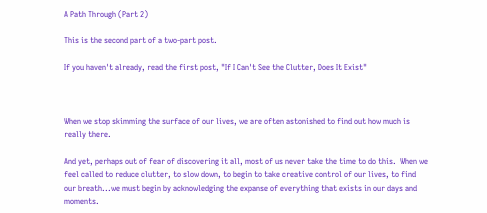A Path Through (Part 2)

This is the second part of a two-part post.

If you haven't already, read the first post, "If I Can't See the Clutter, Does It Exist"



When we stop skimming the surface of our lives, we are often astonished to find out how much is really there.

And yet, perhaps out of fear of discovering it all, most of us never take the time to do this.  When we feel called to reduce clutter, to slow down, to begin to take creative control of our lives, to find our breath...we must begin by acknowledging the expanse of everything that exists in our days and moments.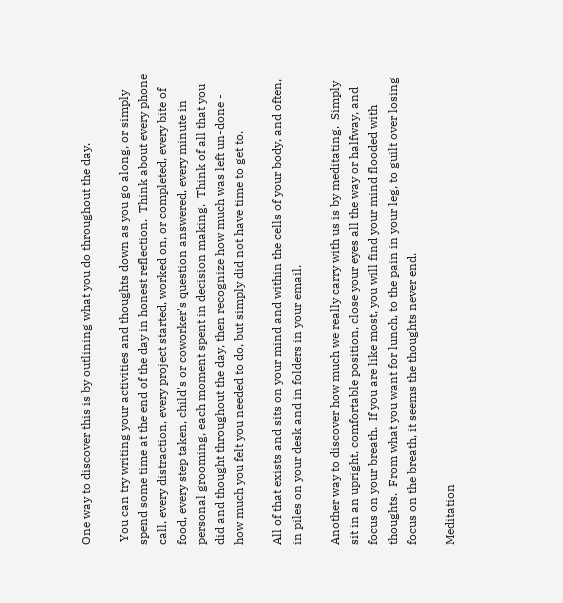One way to discover this is by outlining what you do throughout the day.

 You can try writing your activities and thoughts down as you go along, or simply spend some time at the end of the day in honest reflection.  Think about every phone call, every distraction, every project started, worked on, or completed, every bite of food, every step taken, child's or coworker's question answered, every minute in personal grooming, each moment spent in decision making.  Think of all that you did and thought throughout the day, then recognize how much was left un-done - how much you felt you needed to do, but simply did not have time to get to.

All of that exists and sits on your mind and within the cells of your body, and often, in piles on your desk and in folders in your email.

Another way to discover how much we really carry with us is by meditating.  Simply sit in an upright, comfortable position, close your eyes all the way or halfway, and focus on your breath.  If you are like most, you will find your mind flooded with thoughts.  From what you want for lunch, to the pain in your leg, to guilt over losing focus on the breath, it seems the thoughts never end.

Meditation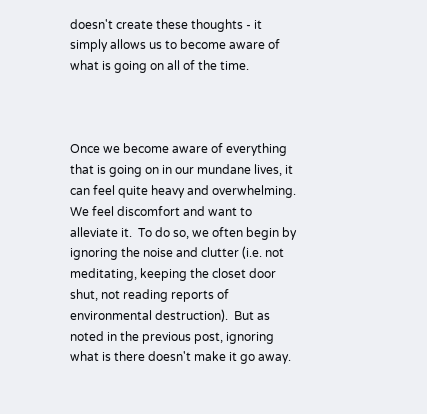doesn't create these thoughts - it simply allows us to become aware of what is going on all of the time.



Once we become aware of everything that is going on in our mundane lives, it can feel quite heavy and overwhelming.  We feel discomfort and want to alleviate it.  To do so, we often begin by ignoring the noise and clutter (i.e. not meditating, keeping the closet door shut, not reading reports of environmental destruction).  But as noted in the previous post, ignoring what is there doesn't make it go away.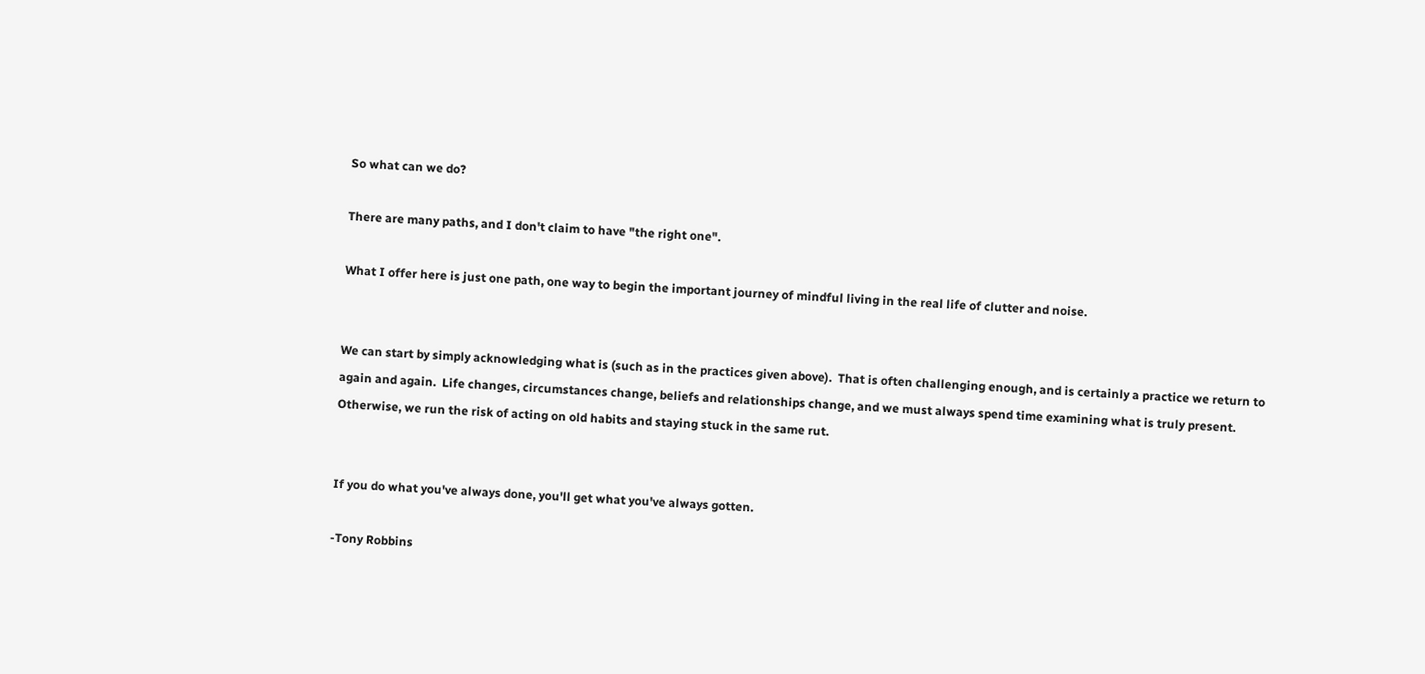So what can we do?

There are many paths, and I don't claim to have "the right one".

What I offer here is just one path, one way to begin the important journey of mindful living in the real life of clutter and noise.


We can start by simply acknowledging what is (such as in the practices given above).  That is often challenging enough, and is certainly a practice we return to again and again.  Life changes, circumstances change, beliefs and relationships change, and we must always spend time examining what is truly present.  Otherwise, we run the risk of acting on old habits and staying stuck in the same rut.


If you do what you've always done, you'll get what you've always gotten.

-Tony Robbins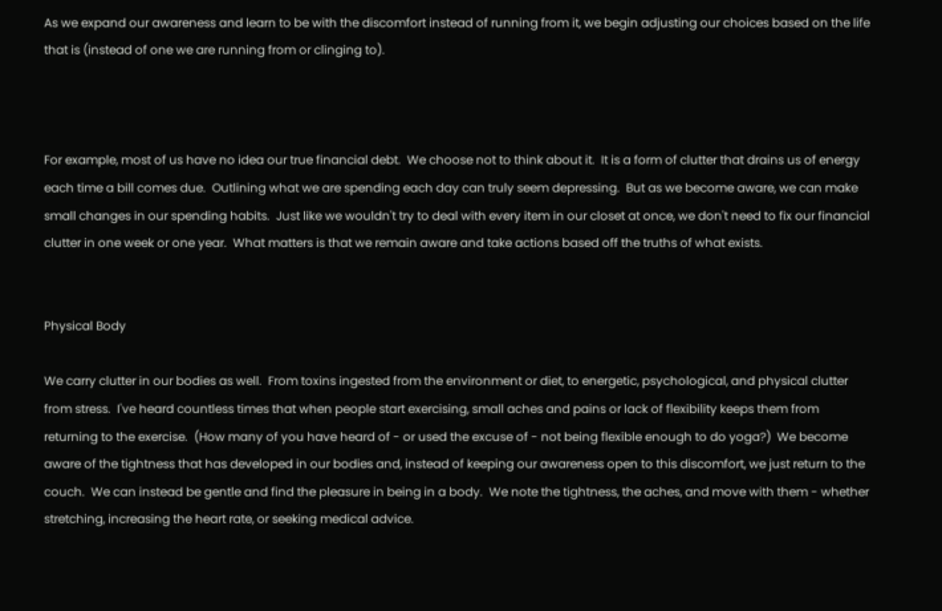As we expand our awareness and learn to be with the discomfort instead of running from it, we begin adjusting our choices based on the life that is (instead of one we are running from or clinging to).



For example, most of us have no idea our true financial debt.  We choose not to think about it.  It is a form of clutter that drains us of energy each time a bill comes due.  Outlining what we are spending each day can truly seem depressing.  But as we become aware, we can make small changes in our spending habits.  Just like we wouldn't try to deal with every item in our closet at once, we don't need to fix our financial clutter in one week or one year.  What matters is that we remain aware and take actions based off the truths of what exists.


Physical Body

We carry clutter in our bodies as well.  From toxins ingested from the environment or diet, to energetic, psychological, and physical clutter from stress.  I've heard countless times that when people start exercising, small aches and pains or lack of flexibility keeps them from returning to the exercise.  (How many of you have heard of - or used the excuse of - not being flexible enough to do yoga?)  We become aware of the tightness that has developed in our bodies and, instead of keeping our awareness open to this discomfort, we just return to the couch.  We can instead be gentle and find the pleasure in being in a body.  We note the tightness, the aches, and move with them - whether stretching, increasing the heart rate, or seeking medical advice.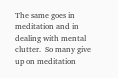The same goes in meditation and in dealing with mental clutter.  So many give up on meditation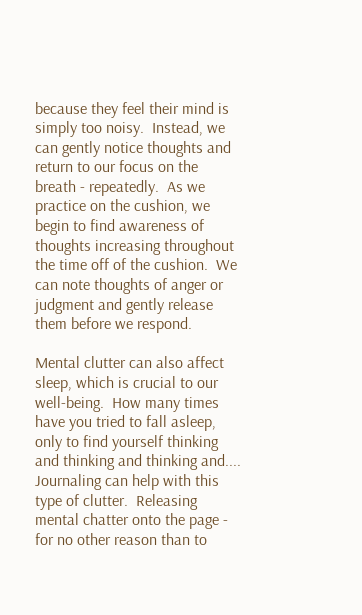because they feel their mind is simply too noisy.  Instead, we can gently notice thoughts and return to our focus on the breath - repeatedly.  As we practice on the cushion, we begin to find awareness of thoughts increasing throughout the time off of the cushion.  We can note thoughts of anger or judgment and gently release them before we respond.

Mental clutter can also affect sleep, which is crucial to our well-being.  How many times have you tried to fall asleep, only to find yourself thinking and thinking and thinking and....  Journaling can help with this type of clutter.  Releasing mental chatter onto the page - for no other reason than to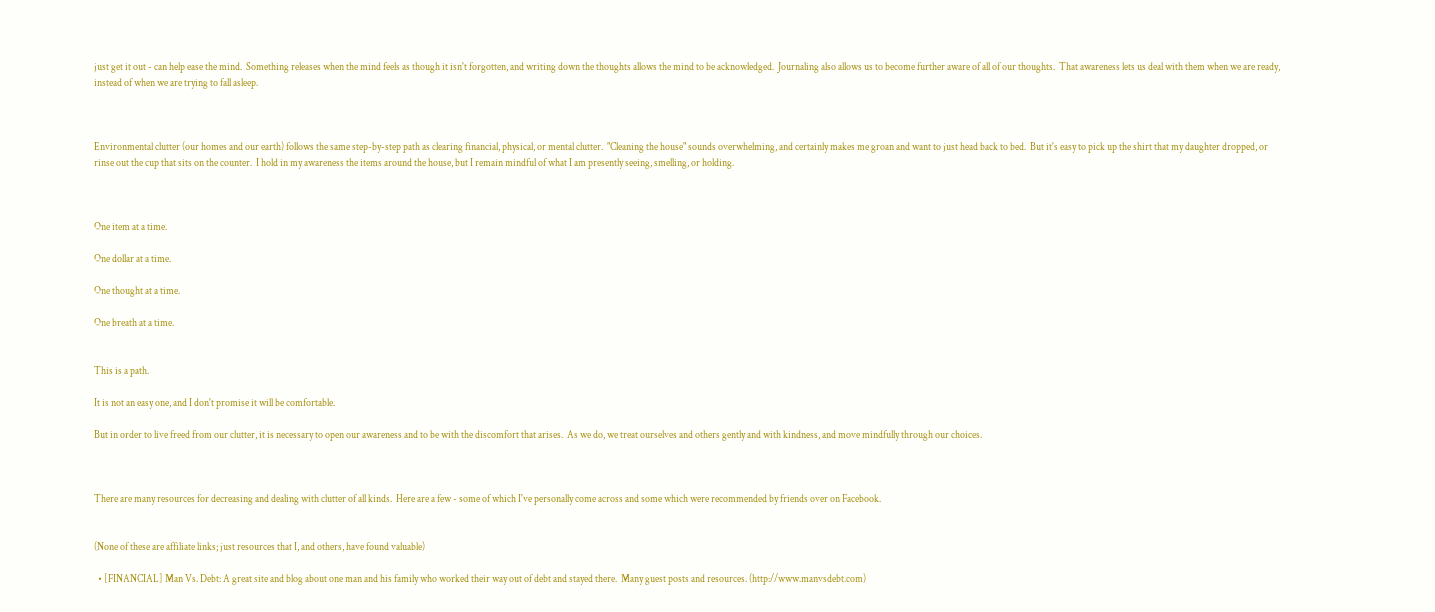just get it out - can help ease the mind.  Something releases when the mind feels as though it isn't forgotten, and writing down the thoughts allows the mind to be acknowledged.  Journaling also allows us to become further aware of all of our thoughts.  That awareness lets us deal with them when we are ready, instead of when we are trying to fall asleep.



Environmental clutter (our homes and our earth) follows the same step-by-step path as clearing financial, physical, or mental clutter.  "Cleaning the house" sounds overwhelming, and certainly makes me groan and want to just head back to bed.  But it's easy to pick up the shirt that my daughter dropped, or rinse out the cup that sits on the counter.  I hold in my awareness the items around the house, but I remain mindful of what I am presently seeing, smelling, or holding.



One item at a time.

One dollar at a time.

One thought at a time.

One breath at a time.


This is a path.

It is not an easy one, and I don't promise it will be comfortable.

But in order to live freed from our clutter, it is necessary to open our awareness and to be with the discomfort that arises.  As we do, we treat ourselves and others gently and with kindness, and move mindfully through our choices.



There are many resources for decreasing and dealing with clutter of all kinds.  Here are a few - some of which I've personally come across and some which were recommended by friends over on Facebook.


(None of these are affiliate links; just resources that I, and others, have found valuable)

  • [FINANCIAL] Man Vs. Debt: A great site and blog about one man and his family who worked their way out of debt and stayed there.  Many guest posts and resources. (http://www.manvsdebt.com)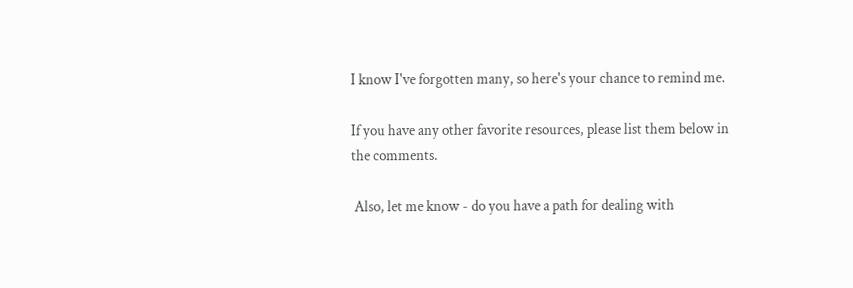I know I've forgotten many, so here's your chance to remind me.

If you have any other favorite resources, please list them below in the comments.

 Also, let me know - do you have a path for dealing with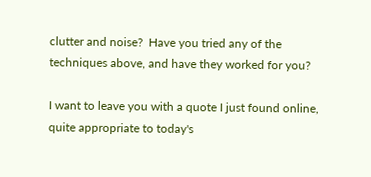clutter and noise?  Have you tried any of the techniques above, and have they worked for you?

I want to leave you with a quote I just found online, quite appropriate to today's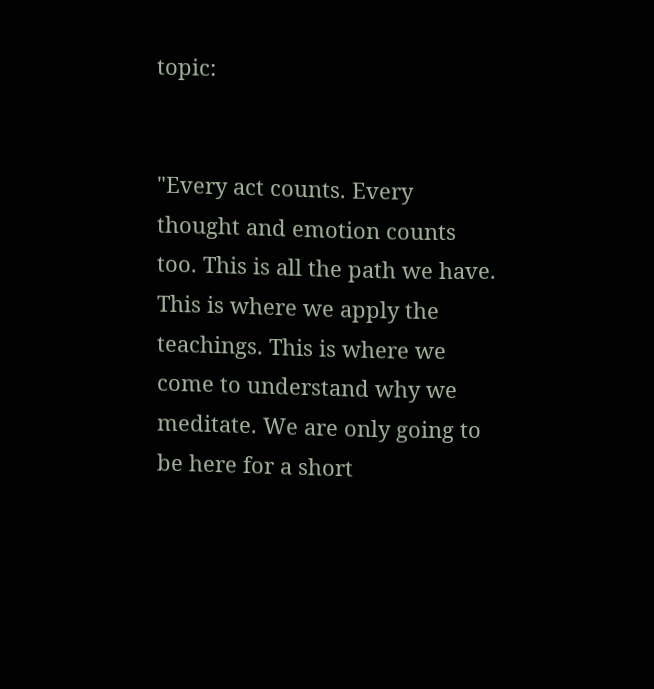topic:


"Every act counts. Every thought and emotion counts too. This is all the path we have. This is where we apply the teachings. This is where we come to understand why we meditate. We are only going to be here for a short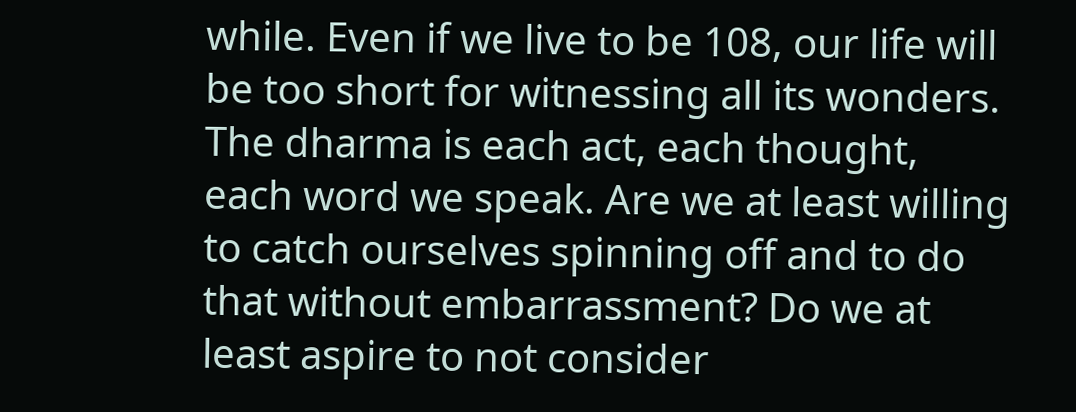while. Even if we live to be 108, our life will be too short for witnessing all its wonders. The dharma is each act, each thought, each word we speak. Are we at least willing to catch ourselves spinning off and to do that without embarrassment? Do we at least aspire to not consider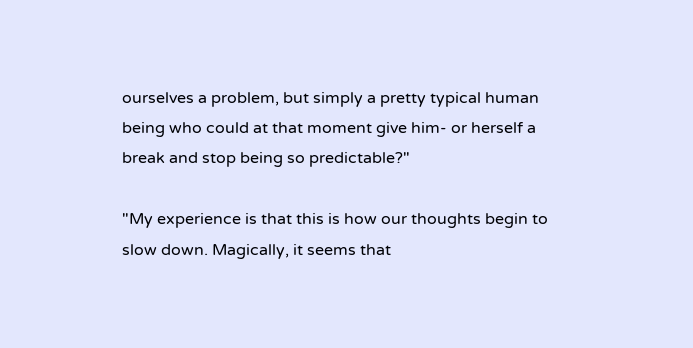ourselves a problem, but simply a pretty typical human being who could at that moment give him- or herself a break and stop being so predictable?"

"My experience is that this is how our thoughts begin to slow down. Magically, it seems that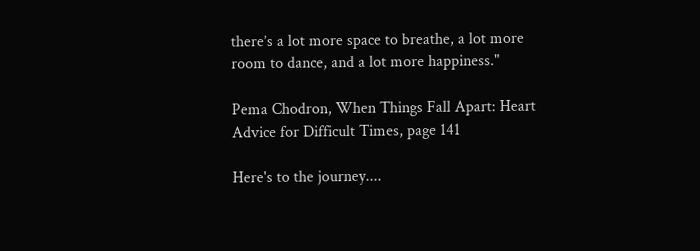there’s a lot more space to breathe, a lot more room to dance, and a lot more happiness."

Pema Chodron, When Things Fall Apart: Heart Advice for Difficult Times, page 141

Here's to the journey....